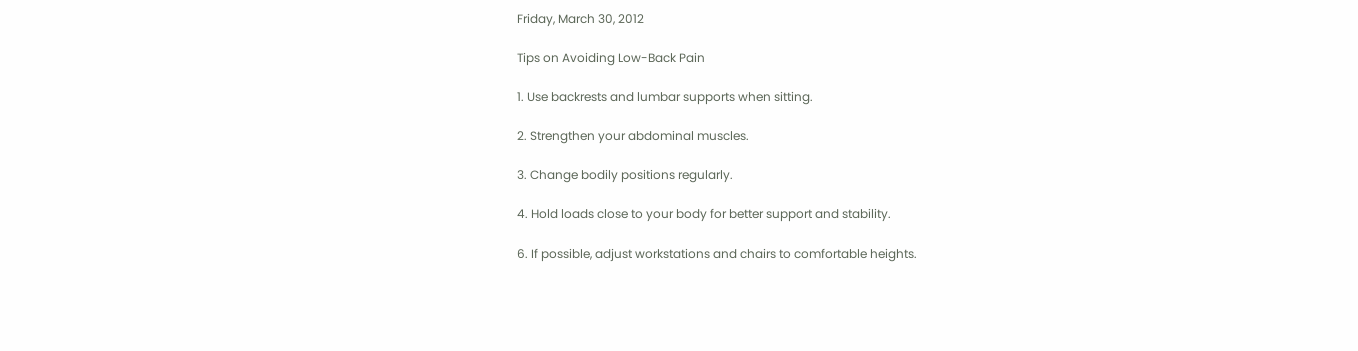Friday, March 30, 2012

Tips on Avoiding Low-Back Pain

1. Use backrests and lumbar supports when sitting.

2. Strengthen your abdominal muscles.

3. Change bodily positions regularly.

4. Hold loads close to your body for better support and stability.

6. If possible, adjust workstations and chairs to comfortable heights.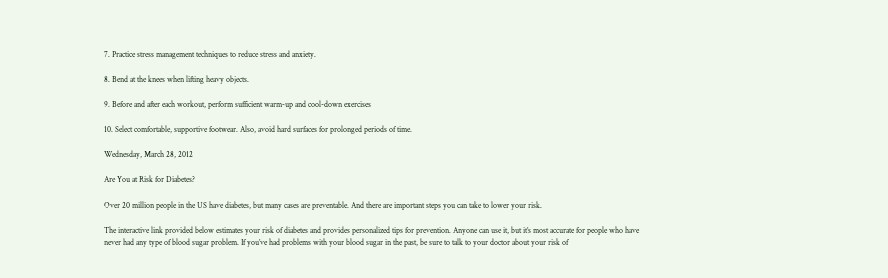7. Practice stress management techniques to reduce stress and anxiety.

8. Bend at the knees when lifting heavy objects.

9. Before and after each workout, perform sufficient warm-up and cool-down exercises

10. Select comfortable, supportive footwear. Also, avoid hard surfaces for prolonged periods of time.

Wednesday, March 28, 2012

Are You at Risk for Diabetes?

Over 20 million people in the US have diabetes, but many cases are preventable. And there are important steps you can take to lower your risk.

The interactive link provided below estimates your risk of diabetes and provides personalized tips for prevention. Anyone can use it, but it’s most accurate for people who have never had any type of blood sugar problem. If you’ve had problems with your blood sugar in the past, be sure to talk to your doctor about your risk of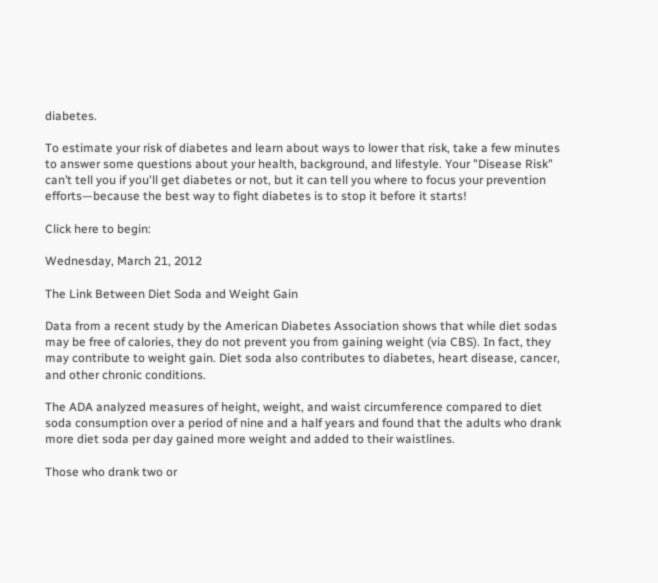diabetes.

To estimate your risk of diabetes and learn about ways to lower that risk, take a few minutes to answer some questions about your health, background, and lifestyle. Your "Disease Risk" can’t tell you if you'll get diabetes or not, but it can tell you where to focus your prevention efforts—because the best way to fight diabetes is to stop it before it starts!

Click here to begin:

Wednesday, March 21, 2012

The Link Between Diet Soda and Weight Gain

Data from a recent study by the American Diabetes Association shows that while diet sodas may be free of calories, they do not prevent you from gaining weight (via CBS). In fact, they may contribute to weight gain. Diet soda also contributes to diabetes, heart disease, cancer, and other chronic conditions.

The ADA analyzed measures of height, weight, and waist circumference compared to diet soda consumption over a period of nine and a half years and found that the adults who drank more diet soda per day gained more weight and added to their waistlines.

Those who drank two or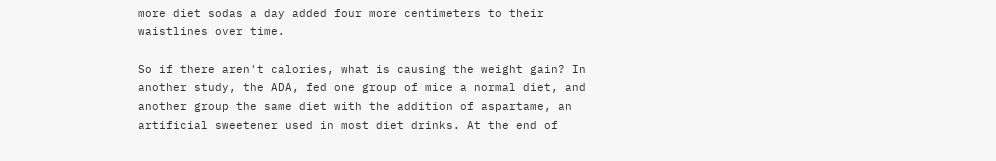more diet sodas a day added four more centimeters to their waistlines over time.

So if there aren't calories, what is causing the weight gain? In another study, the ADA, fed one group of mice a normal diet, and another group the same diet with the addition of aspartame, an artificial sweetener used in most diet drinks. At the end of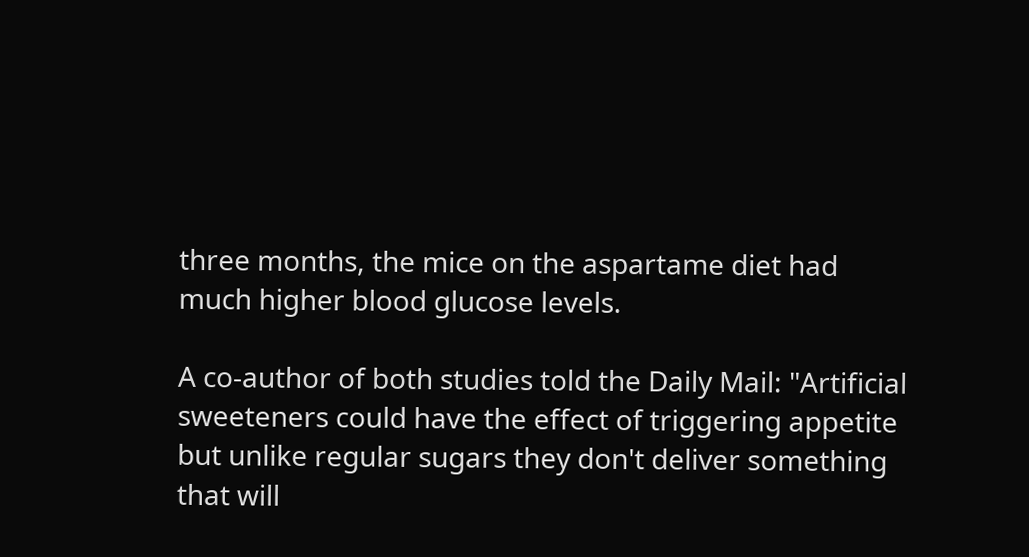three months, the mice on the aspartame diet had much higher blood glucose levels.

A co-author of both studies told the Daily Mail: "Artificial sweeteners could have the effect of triggering appetite but unlike regular sugars they don't deliver something that will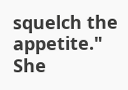squelch the appetite." She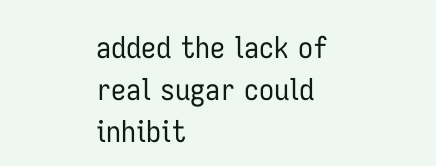added the lack of real sugar could inhibit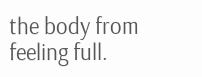the body from feeling full.